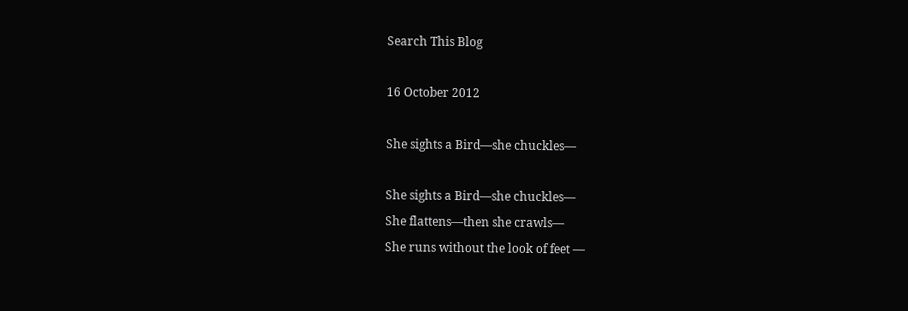Search This Blog

16 October 2012

She sights a Bird—she chuckles—

She sights a Bird—she chuckles—
She flattens—then she crawls—
She runs without the look of feet —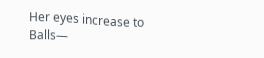Her eyes increase to Balls—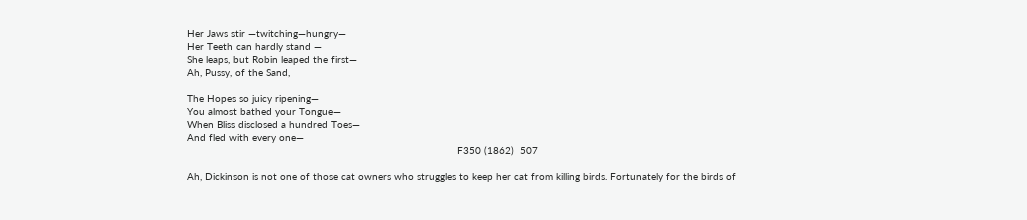Her Jaws stir —twitching—hungry—
Her Teeth can hardly stand —
She leaps, but Robin leaped the first—
Ah, Pussy, of the Sand,

The Hopes so juicy ripening—
You almost bathed your Tongue—
When Bliss disclosed a hundred Toes—
And fled with every one—
                                                                                          F350 (1862)  507

Ah, Dickinson is not one of those cat owners who struggles to keep her cat from killing birds. Fortunately for the birds of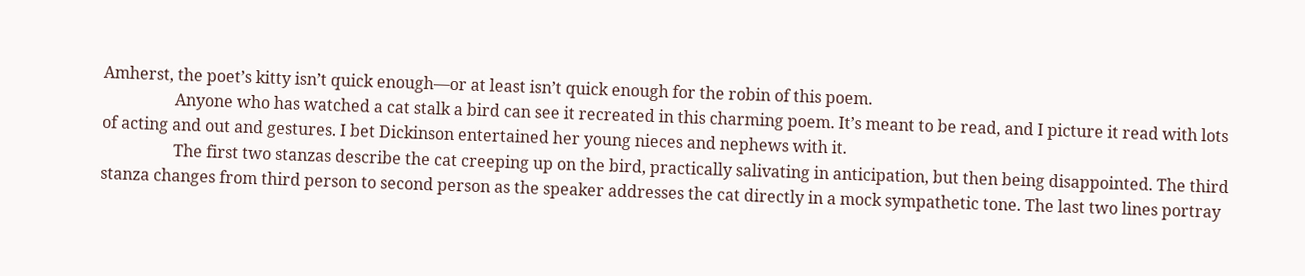Amherst, the poet’s kitty isn’t quick enough—or at least isn’t quick enough for the robin of this poem.
                  Anyone who has watched a cat stalk a bird can see it recreated in this charming poem. It’s meant to be read, and I picture it read with lots of acting and out and gestures. I bet Dickinson entertained her young nieces and nephews with it.
                  The first two stanzas describe the cat creeping up on the bird, practically salivating in anticipation, but then being disappointed. The third stanza changes from third person to second person as the speaker addresses the cat directly in a mock sympathetic tone. The last two lines portray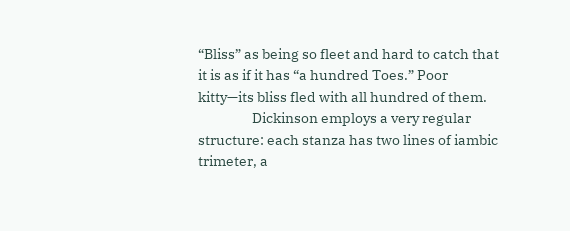“Bliss” as being so fleet and hard to catch that it is as if it has “a hundred Toes.” Poor kitty—its bliss fled with all hundred of them.
                  Dickinson employs a very regular structure: each stanza has two lines of iambic trimeter, a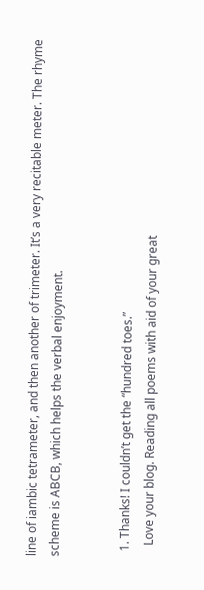line of iambic tetrameter, and then another of trimeter. It’s a very recitable meter. The rhyme scheme is ABCB, which helps the verbal enjoyment.


  1. Thanks! I couldn’t get the “hundred toes.”
    Love your blog. Reading all poems with aid of your great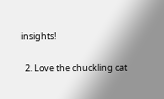insights!

  2. Love the chuckling cat